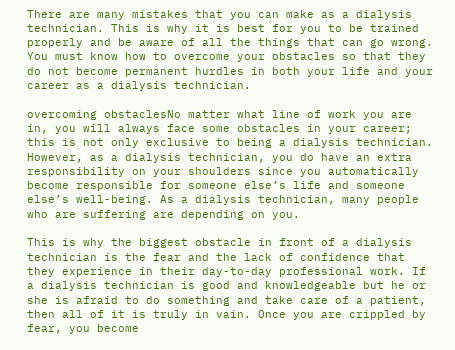There are many mistakes that you can make as a dialysis technician. This is why it is best for you to be trained properly and be aware of all the things that can go wrong. You must know how to overcome your obstacles so that they do not become permanent hurdles in both your life and your career as a dialysis technician.

overcoming obstaclesNo matter what line of work you are in, you will always face some obstacles in your career; this is not only exclusive to being a dialysis technician. However, as a dialysis technician, you do have an extra responsibility on your shoulders since you automatically become responsible for someone else’s life and someone else’s well-being. As a dialysis technician, many people who are suffering are depending on you.

This is why the biggest obstacle in front of a dialysis technician is the fear and the lack of confidence that they experience in their day-to-day professional work. If a dialysis technician is good and knowledgeable but he or she is afraid to do something and take care of a patient, then all of it is truly in vain. Once you are crippled by fear, you become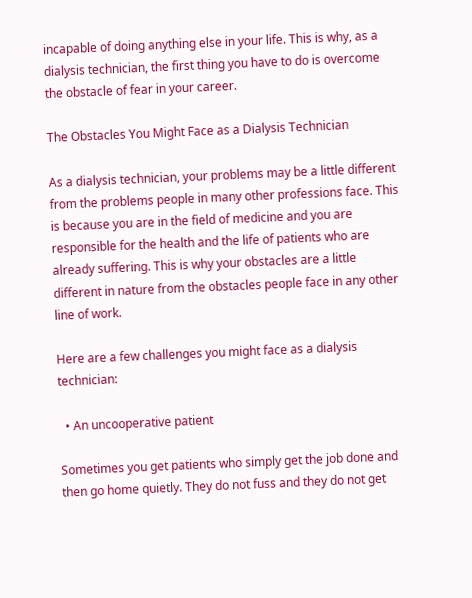incapable of doing anything else in your life. This is why, as a dialysis technician, the first thing you have to do is overcome the obstacle of fear in your career.

The Obstacles You Might Face as a Dialysis Technician

As a dialysis technician, your problems may be a little different from the problems people in many other professions face. This is because you are in the field of medicine and you are responsible for the health and the life of patients who are already suffering. This is why your obstacles are a little different in nature from the obstacles people face in any other line of work.

Here are a few challenges you might face as a dialysis technician:

  • An uncooperative patient

Sometimes you get patients who simply get the job done and then go home quietly. They do not fuss and they do not get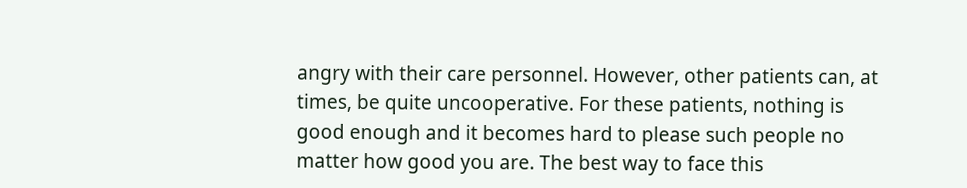angry with their care personnel. However, other patients can, at times, be quite uncooperative. For these patients, nothing is good enough and it becomes hard to please such people no matter how good you are. The best way to face this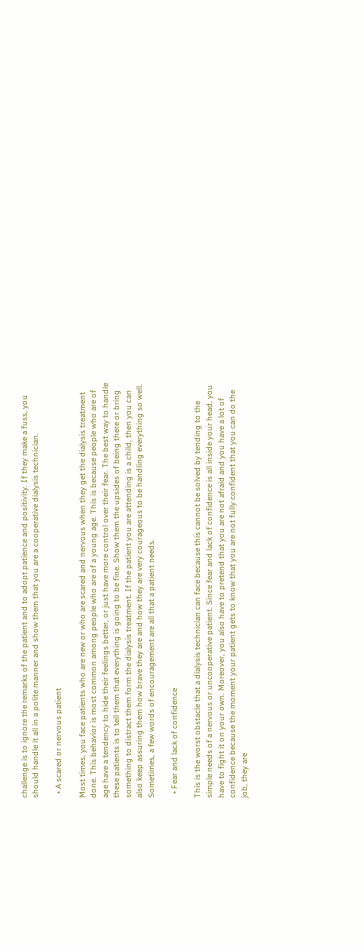challenge is to ignore the remarks of the patient and to adopt patience and positivity. If they make a fuss, you should handle it all in a polite manner and show them that you are a cooperative dialysis technician.

  • A scared or nervous patient

Most times, you face patients who are new or who are scared and nervous when they get the dialysis treatment done. This behavior is most common among people who are of a young age. This is because people who are of age have a tendency to hide their feelings better, or just have more control over their fear. The best way to handle these patients is to tell them that everything is going to be fine. Show them the upsides of being there or bring something to distract them form the dialysis treatment. If the patient you are attending is a child, then you can also keep assuring them how brave they are and how they are very courageous to be handling everything so well. Sometimes, a few words of encouragement are all that a patient needs.

  • Fear and lack of confidence

This is the worst obstacle that a dialysis technician can face because this cannot be solved by tending to the simple needs of a nervous or uncooperative patient. Since fear and lack of confidence is all inside your head, you have to fight it on your own. Moreover, you also have to pretend that you are not afraid and you have a lot of confidence because the moment your patient gets to know that you are not fully confident that you can do the job, they are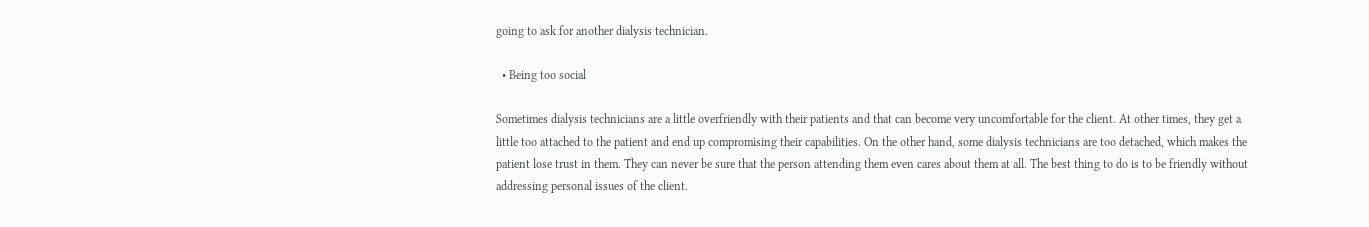going to ask for another dialysis technician.

  • Being too social

Sometimes dialysis technicians are a little overfriendly with their patients and that can become very uncomfortable for the client. At other times, they get a little too attached to the patient and end up compromising their capabilities. On the other hand, some dialysis technicians are too detached, which makes the patient lose trust in them. They can never be sure that the person attending them even cares about them at all. The best thing to do is to be friendly without addressing personal issues of the client.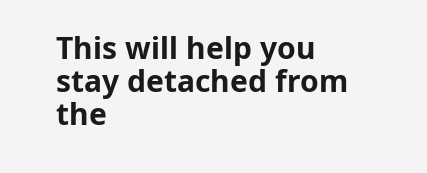This will help you stay detached from the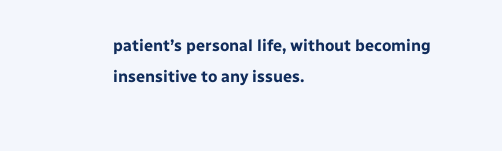patient’s personal life, without becoming insensitive to any issues.